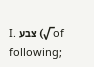I. צבע (√ of following;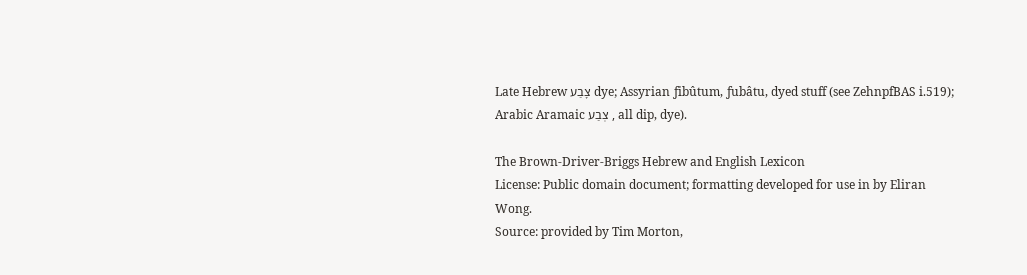Late Hebrew צָבַע dye; Assyrian ƒibûtum, ƒubâtu, dyed stuff (see ZehnpfBAS i.519); Arabic Aramaic צְבַע , all dip, dye).

The Brown-Driver-Briggs Hebrew and English Lexicon
License: Public domain document; formatting developed for use in by Eliran Wong.
Source: provided by Tim Morton,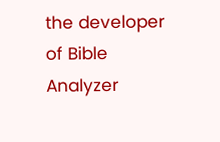the developer of Bible Analyzer